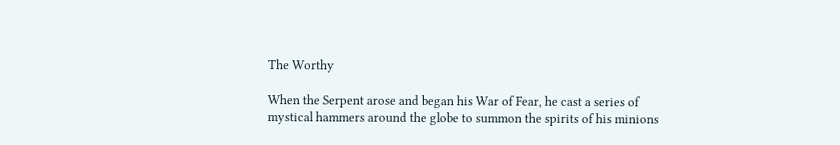The Worthy

When the Serpent arose and began his War of Fear, he cast a series of mystical hammers around the globe to summon the spirits of his minions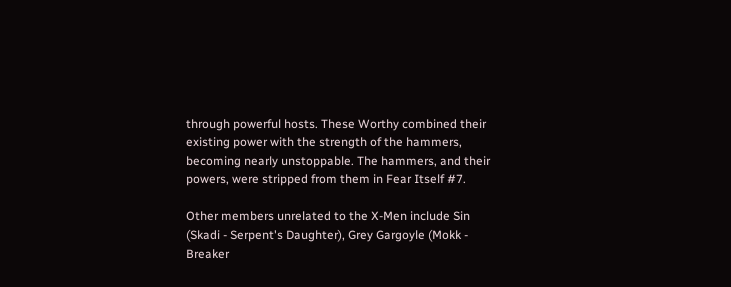through powerful hosts. These Worthy combined their existing power with the strength of the hammers, becoming nearly unstoppable. The hammers, and their powers, were stripped from them in Fear Itself #7.

Other members unrelated to the X-Men include Sin (Skadi - Serpent's Daughter), Grey Gargoyle (Mokk - Breaker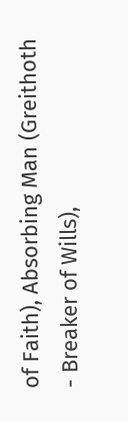of Faith), Absorbing Man (Greithoth - Breaker of Wills),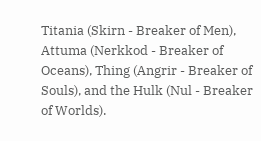Titania (Skirn - Breaker of Men), Attuma (Nerkkod - Breaker of Oceans), Thing (Angrir - Breaker of Souls), and the Hulk (Nul - Breaker of Worlds).